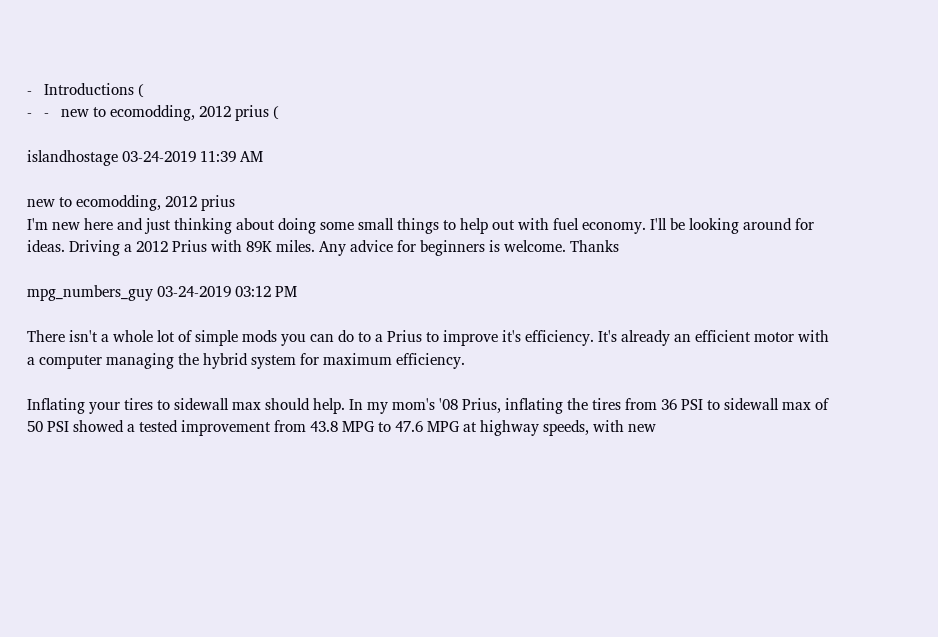-   Introductions (
-   -   new to ecomodding, 2012 prius (

islandhostage 03-24-2019 11:39 AM

new to ecomodding, 2012 prius
I'm new here and just thinking about doing some small things to help out with fuel economy. I'll be looking around for ideas. Driving a 2012 Prius with 89K miles. Any advice for beginners is welcome. Thanks

mpg_numbers_guy 03-24-2019 03:12 PM

There isn't a whole lot of simple mods you can do to a Prius to improve it's efficiency. It's already an efficient motor with a computer managing the hybrid system for maximum efficiency.

Inflating your tires to sidewall max should help. In my mom's '08 Prius, inflating the tires from 36 PSI to sidewall max of 50 PSI showed a tested improvement from 43.8 MPG to 47.6 MPG at highway speeds, with new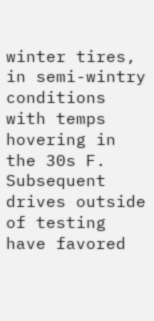winter tires, in semi-wintry conditions with temps hovering in the 30s F. Subsequent drives outside of testing have favored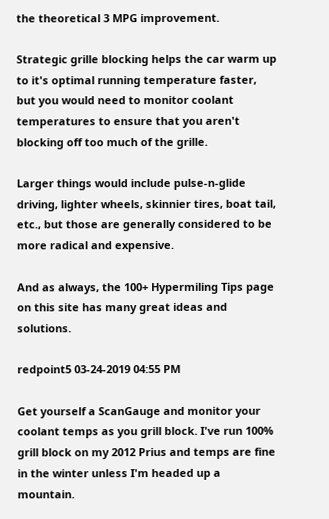the theoretical 3 MPG improvement.

Strategic grille blocking helps the car warm up to it's optimal running temperature faster, but you would need to monitor coolant temperatures to ensure that you aren't blocking off too much of the grille.

Larger things would include pulse-n-glide driving, lighter wheels, skinnier tires, boat tail, etc., but those are generally considered to be more radical and expensive.

And as always, the 100+ Hypermiling Tips page on this site has many great ideas and solutions.

redpoint5 03-24-2019 04:55 PM

Get yourself a ScanGauge and monitor your coolant temps as you grill block. I've run 100% grill block on my 2012 Prius and temps are fine in the winter unless I'm headed up a mountain.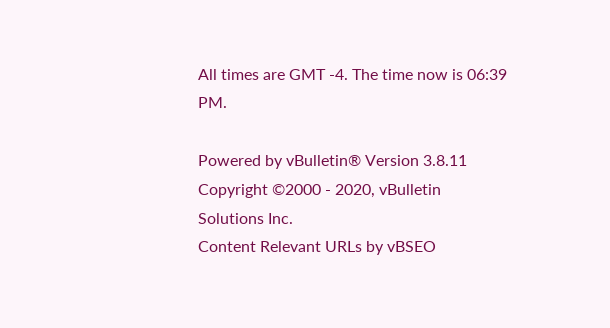All times are GMT -4. The time now is 06:39 PM.

Powered by vBulletin® Version 3.8.11
Copyright ©2000 - 2020, vBulletin Solutions Inc.
Content Relevant URLs by vBSEO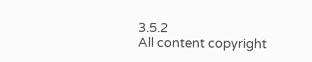3.5.2
All content copyright